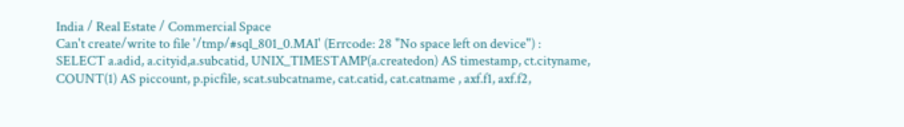India / Real Estate / Commercial Space
Can't create/write to file '/tmp/#sql_801_0.MAI' (Errcode: 28 "No space left on device") : SELECT a.adid, a.cityid,a.subcatid, UNIX_TIMESTAMP(a.createdon) AS timestamp, ct.cityname, COUNT(1) AS piccount, p.picfile, scat.subcatname, cat.catid, cat.catname , axf.f1, axf.f2,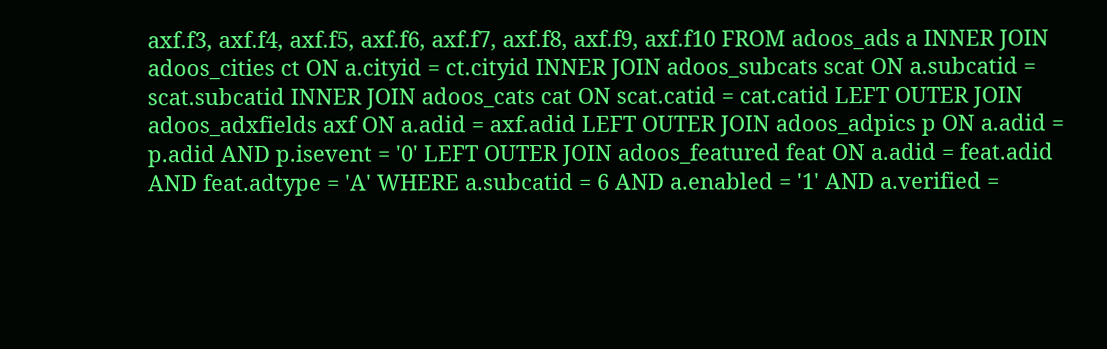axf.f3, axf.f4, axf.f5, axf.f6, axf.f7, axf.f8, axf.f9, axf.f10 FROM adoos_ads a INNER JOIN adoos_cities ct ON a.cityid = ct.cityid INNER JOIN adoos_subcats scat ON a.subcatid = scat.subcatid INNER JOIN adoos_cats cat ON scat.catid = cat.catid LEFT OUTER JOIN adoos_adxfields axf ON a.adid = axf.adid LEFT OUTER JOIN adoos_adpics p ON a.adid = p.adid AND p.isevent = '0' LEFT OUTER JOIN adoos_featured feat ON a.adid = feat.adid AND feat.adtype = 'A' WHERE a.subcatid = 6 AND a.enabled = '1' AND a.verified =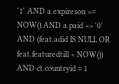'1' AND a.expireson >= NOW() AND a.paid <> '0' AND (feat.adid IS NULL OR feat.featuredtill < NOW()) AND ct.countryid = 1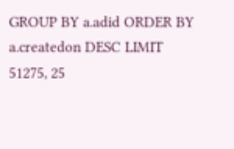GROUP BY a.adid ORDER BY a.createdon DESC LIMIT 51275, 25